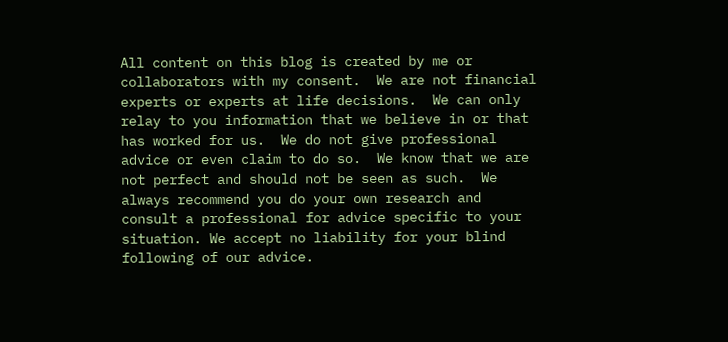All content on this blog is created by me or collaborators with my consent.  We are not financial experts or experts at life decisions.  We can only relay to you information that we believe in or that has worked for us.  We do not give professional advice or even claim to do so.  We know that we are not perfect and should not be seen as such.  We always recommend you do your own research and consult a professional for advice specific to your situation. We accept no liability for your blind following of our advice.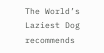The World’s Laziest Dog recommends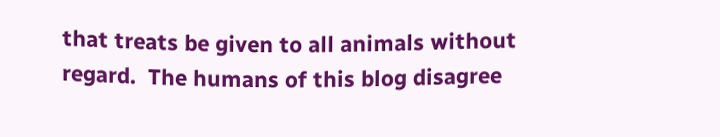that treats be given to all animals without regard.  The humans of this blog disagree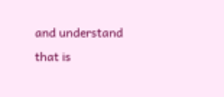and understand that is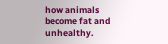how animals become fat and unhealthy.